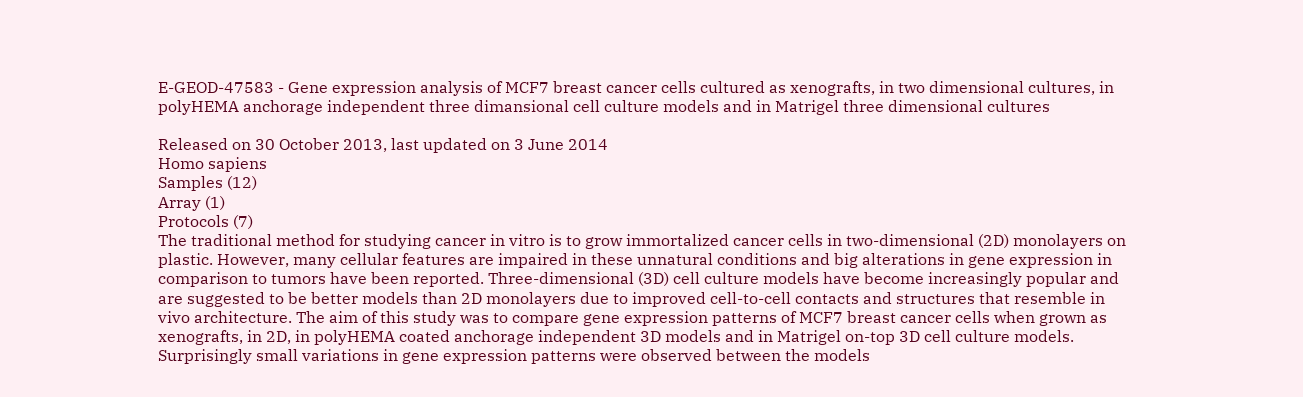E-GEOD-47583 - Gene expression analysis of MCF7 breast cancer cells cultured as xenografts, in two dimensional cultures, in polyHEMA anchorage independent three dimansional cell culture models and in Matrigel three dimensional cultures

Released on 30 October 2013, last updated on 3 June 2014
Homo sapiens
Samples (12)
Array (1)
Protocols (7)
The traditional method for studying cancer in vitro is to grow immortalized cancer cells in two-dimensional (2D) monolayers on plastic. However, many cellular features are impaired in these unnatural conditions and big alterations in gene expression in comparison to tumors have been reported. Three-dimensional (3D) cell culture models have become increasingly popular and are suggested to be better models than 2D monolayers due to improved cell-to-cell contacts and structures that resemble in vivo architecture. The aim of this study was to compare gene expression patterns of MCF7 breast cancer cells when grown as xenografts, in 2D, in polyHEMA coated anchorage independent 3D models and in Matrigel on-top 3D cell culture models. Surprisingly small variations in gene expression patterns were observed between the models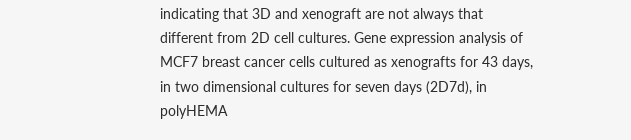indicating that 3D and xenograft are not always that different from 2D cell cultures. Gene expression analysis of MCF7 breast cancer cells cultured as xenografts for 43 days, in two dimensional cultures for seven days (2D7d), in polyHEMA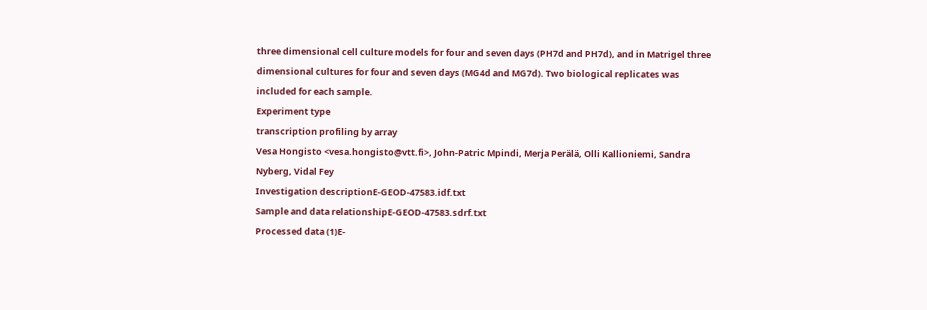three dimensional cell culture models for four and seven days (PH7d and PH7d), and in Matrigel three dimensional cultures for four and seven days (MG4d and MG7d). Two biological replicates was included for each sample.
Experiment type
transcription profiling by array
Vesa Hongisto <vesa.hongisto@vtt.fi>, John-Patric Mpindi, Merja Perälä, Olli Kallioniemi, Sandra Nyberg, Vidal Fey
Investigation descriptionE-GEOD-47583.idf.txt
Sample and data relationshipE-GEOD-47583.sdrf.txt
Processed data (1)E-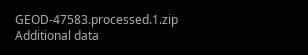GEOD-47583.processed.1.zip
Additional data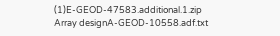(1)E-GEOD-47583.additional.1.zip
Array designA-GEOD-10558.adf.txt